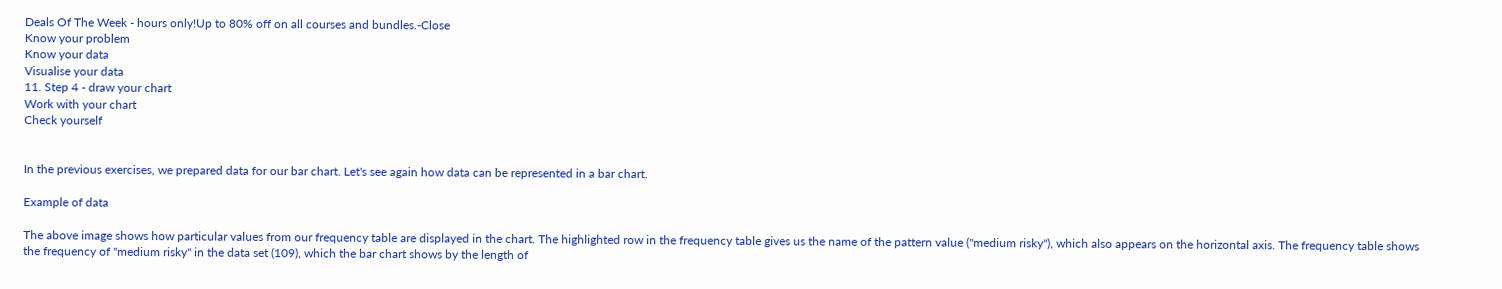Deals Of The Week - hours only!Up to 80% off on all courses and bundles.-Close
Know your problem
Know your data
Visualise your data
11. Step 4 - draw your chart
Work with your chart
Check yourself


In the previous exercises, we prepared data for our bar chart. Let's see again how data can be represented in a bar chart.

Example of data

The above image shows how particular values from our frequency table are displayed in the chart. The highlighted row in the frequency table gives us the name of the pattern value ("medium risky"), which also appears on the horizontal axis. The frequency table shows the frequency of "medium risky" in the data set (109), which the bar chart shows by the length of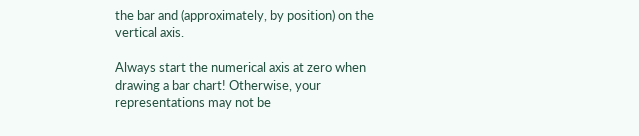the bar and (approximately, by position) on the vertical axis.

Always start the numerical axis at zero when drawing a bar chart! Otherwise, your representations may not be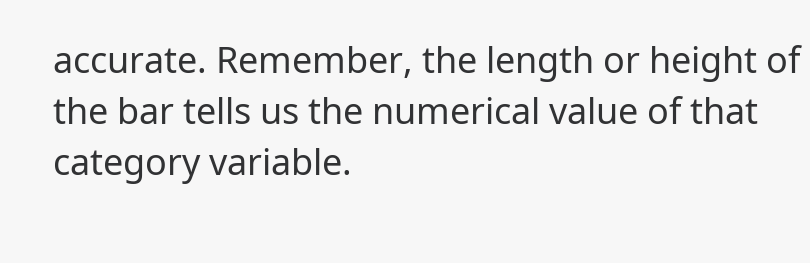accurate. Remember, the length or height of the bar tells us the numerical value of that category variable.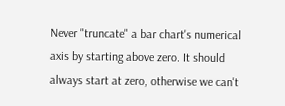Never "truncate" a bar chart's numerical axis by starting above zero. It should always start at zero, otherwise we can't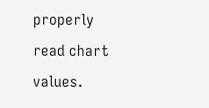properly read chart values.